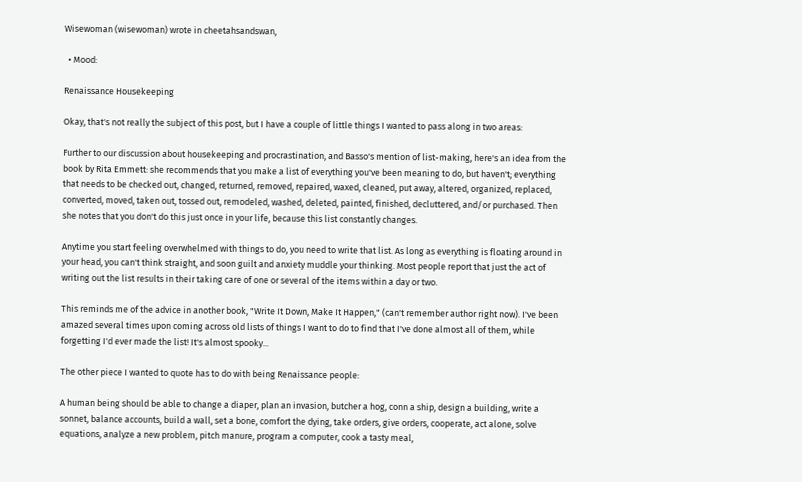Wisewoman (wisewoman) wrote in cheetahsandswan,

  • Mood:

Renaissance Housekeeping

Okay, that's not really the subject of this post, but I have a couple of little things I wanted to pass along in two areas:

Further to our discussion about housekeeping and procrastination, and Basso's mention of list-making, here's an idea from the book by Rita Emmett: she recommends that you make a list of everything you've been meaning to do, but haven't; everything that needs to be checked out, changed, returned, removed, repaired, waxed, cleaned, put away, altered, organized, replaced, converted, moved, taken out, tossed out, remodeled, washed, deleted, painted, finished, decluttered, and/or purchased. Then she notes that you don't do this just once in your life, because this list constantly changes.

Anytime you start feeling overwhelmed with things to do, you need to write that list. As long as everything is floating around in your head, you can't think straight, and soon guilt and anxiety muddle your thinking. Most people report that just the act of writing out the list results in their taking care of one or several of the items within a day or two.

This reminds me of the advice in another book, "Write It Down, Make It Happen," (can't remember author right now). I've been amazed several times upon coming across old lists of things I want to do to find that I've done almost all of them, while forgetting I'd ever made the list! It's almost spooky...

The other piece I wanted to quote has to do with being Renaissance people:

A human being should be able to change a diaper, plan an invasion, butcher a hog, conn a ship, design a building, write a sonnet, balance accounts, build a wall, set a bone, comfort the dying, take orders, give orders, cooperate, act alone, solve equations, analyze a new problem, pitch manure, program a computer, cook a tasty meal,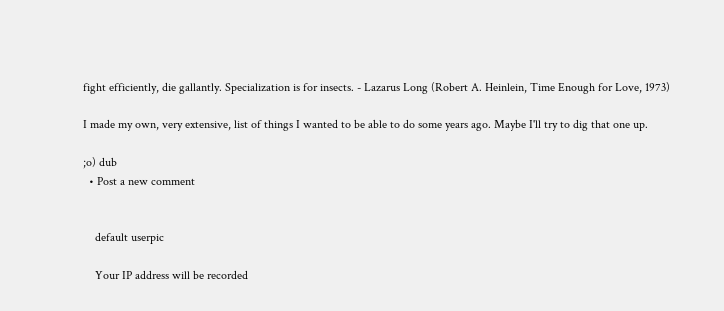fight efficiently, die gallantly. Specialization is for insects. - Lazarus Long (Robert A. Heinlein, Time Enough for Love, 1973)

I made my own, very extensive, list of things I wanted to be able to do some years ago. Maybe I'll try to dig that one up.

;o) dub
  • Post a new comment


    default userpic

    Your IP address will be recorded